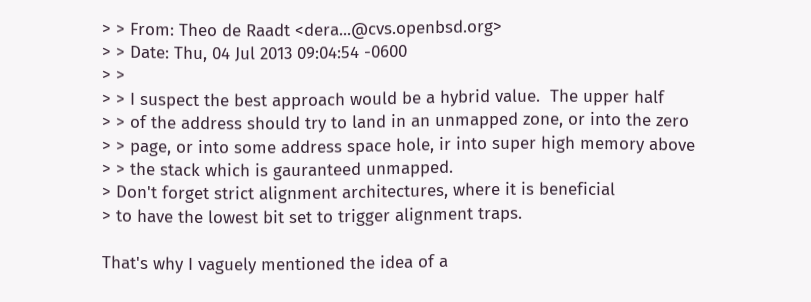> > From: Theo de Raadt <dera...@cvs.openbsd.org>
> > Date: Thu, 04 Jul 2013 09:04:54 -0600
> >
> > I suspect the best approach would be a hybrid value.  The upper half
> > of the address should try to land in an unmapped zone, or into the zero
> > page, or into some address space hole, ir into super high memory above
> > the stack which is gauranteed unmapped.
> Don't forget strict alignment architectures, where it is beneficial
> to have the lowest bit set to trigger alignment traps.

That's why I vaguely mentioned the idea of a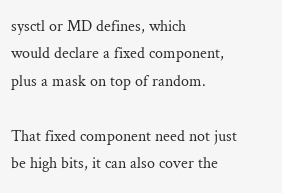sysctl or MD defines, which
would declare a fixed component, plus a mask on top of random.

That fixed component need not just be high bits, it can also cover the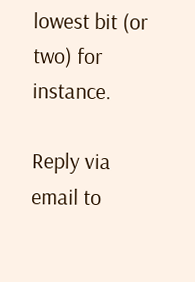lowest bit (or two) for instance.

Reply via email to